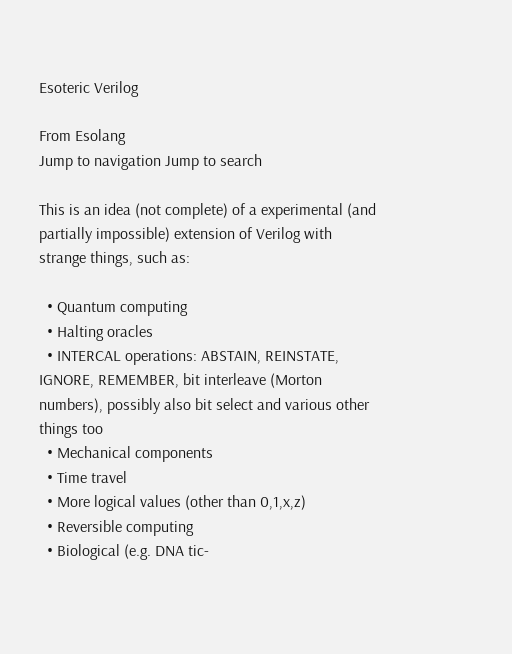Esoteric Verilog

From Esolang
Jump to navigation Jump to search

This is an idea (not complete) of a experimental (and partially impossible) extension of Verilog with strange things, such as:

  • Quantum computing
  • Halting oracles
  • INTERCAL operations: ABSTAIN, REINSTATE, IGNORE, REMEMBER, bit interleave (Morton numbers), possibly also bit select and various other things too
  • Mechanical components
  • Time travel
  • More logical values (other than 0,1,x,z)
  • Reversible computing
  • Biological (e.g. DNA tic-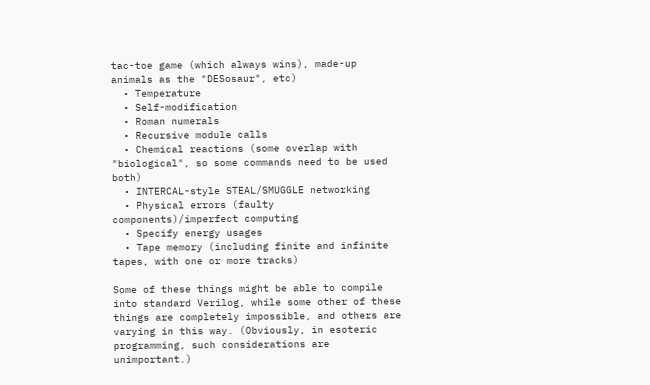tac-toe game (which always wins), made-up animals as the "DESosaur", etc)
  • Temperature
  • Self-modification
  • Roman numerals
  • Recursive module calls
  • Chemical reactions (some overlap with "biological", so some commands need to be used both)
  • INTERCAL-style STEAL/SMUGGLE networking
  • Physical errors (faulty components)/imperfect computing
  • Specify energy usages
  • Tape memory (including finite and infinite tapes, with one or more tracks)

Some of these things might be able to compile into standard Verilog, while some other of these things are completely impossible, and others are varying in this way. (Obviously, in esoteric programming, such considerations are unimportant.)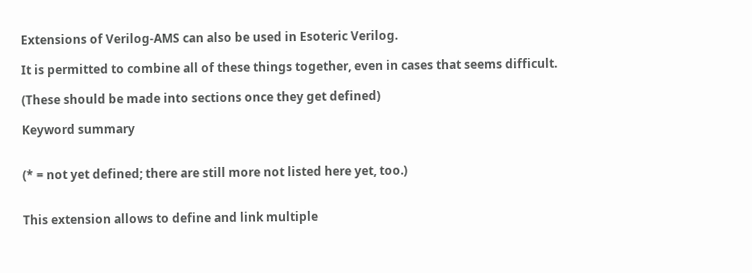Extensions of Verilog-AMS can also be used in Esoteric Verilog.

It is permitted to combine all of these things together, even in cases that seems difficult.

(These should be made into sections once they get defined)

Keyword summary


(* = not yet defined; there are still more not listed here yet, too.)


This extension allows to define and link multiple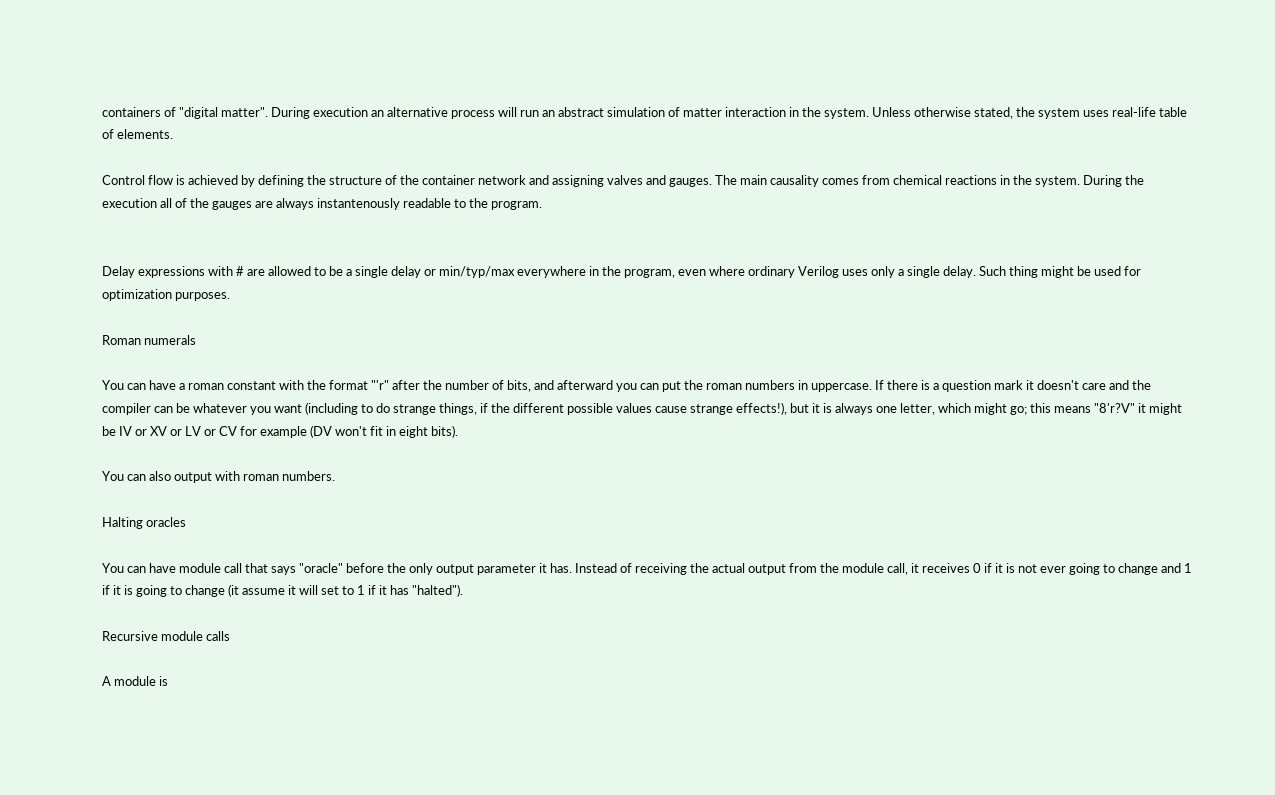containers of "digital matter". During execution an alternative process will run an abstract simulation of matter interaction in the system. Unless otherwise stated, the system uses real-life table of elements.

Control flow is achieved by defining the structure of the container network and assigning valves and gauges. The main causality comes from chemical reactions in the system. During the execution all of the gauges are always instantenously readable to the program.


Delay expressions with # are allowed to be a single delay or min/typ/max everywhere in the program, even where ordinary Verilog uses only a single delay. Such thing might be used for optimization purposes.

Roman numerals

You can have a roman constant with the format "'r" after the number of bits, and afterward you can put the roman numbers in uppercase. If there is a question mark it doesn't care and the compiler can be whatever you want (including to do strange things, if the different possible values cause strange effects!), but it is always one letter, which might go; this means "8'r?V" it might be IV or XV or LV or CV for example (DV won't fit in eight bits).

You can also output with roman numbers.

Halting oracles

You can have module call that says "oracle" before the only output parameter it has. Instead of receiving the actual output from the module call, it receives 0 if it is not ever going to change and 1 if it is going to change (it assume it will set to 1 if it has "halted").

Recursive module calls

A module is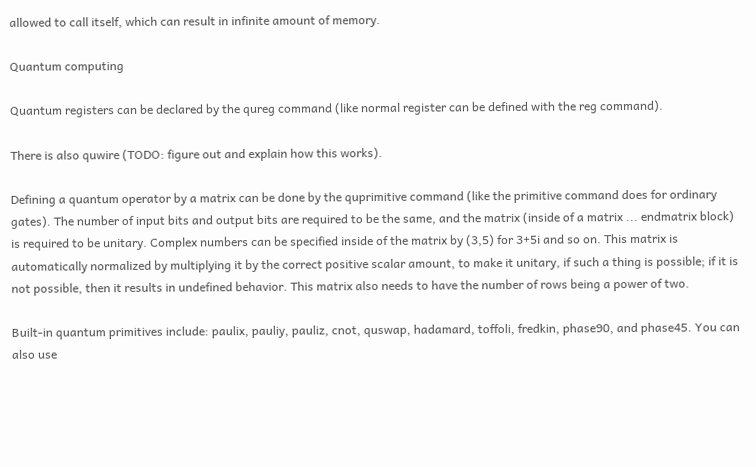allowed to call itself, which can result in infinite amount of memory.

Quantum computing

Quantum registers can be declared by the qureg command (like normal register can be defined with the reg command).

There is also quwire (TODO: figure out and explain how this works).

Defining a quantum operator by a matrix can be done by the quprimitive command (like the primitive command does for ordinary gates). The number of input bits and output bits are required to be the same, and the matrix (inside of a matrix ... endmatrix block) is required to be unitary. Complex numbers can be specified inside of the matrix by (3,5) for 3+5i and so on. This matrix is automatically normalized by multiplying it by the correct positive scalar amount, to make it unitary, if such a thing is possible; if it is not possible, then it results in undefined behavior. This matrix also needs to have the number of rows being a power of two.

Built-in quantum primitives include: paulix, pauliy, pauliz, cnot, quswap, hadamard, toffoli, fredkin, phase90, and phase45. You can also use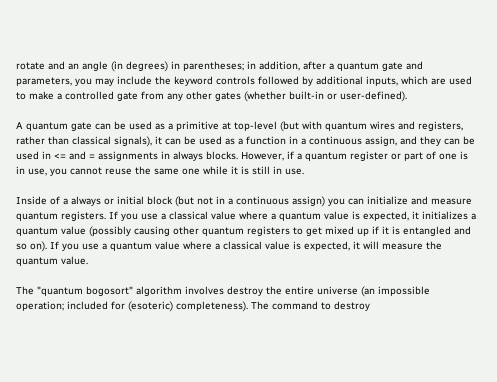rotate and an angle (in degrees) in parentheses; in addition, after a quantum gate and parameters, you may include the keyword controls followed by additional inputs, which are used to make a controlled gate from any other gates (whether built-in or user-defined).

A quantum gate can be used as a primitive at top-level (but with quantum wires and registers, rather than classical signals), it can be used as a function in a continuous assign, and they can be used in <= and = assignments in always blocks. However, if a quantum register or part of one is in use, you cannot reuse the same one while it is still in use.

Inside of a always or initial block (but not in a continuous assign) you can initialize and measure quantum registers. If you use a classical value where a quantum value is expected, it initializes a quantum value (possibly causing other quantum registers to get mixed up if it is entangled and so on). If you use a quantum value where a classical value is expected, it will measure the quantum value.

The "quantum bogosort" algorithm involves destroy the entire universe (an impossible operation; included for (esoteric) completeness). The command to destroy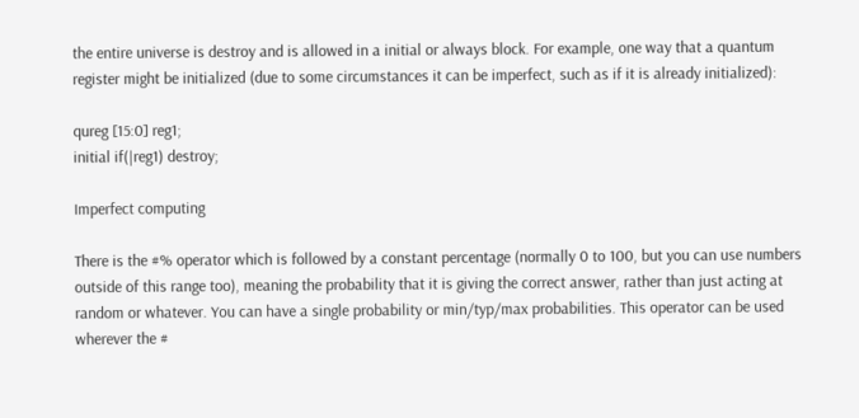the entire universe is destroy and is allowed in a initial or always block. For example, one way that a quantum register might be initialized (due to some circumstances it can be imperfect, such as if it is already initialized):

qureg [15:0] reg1;
initial if(|reg1) destroy;

Imperfect computing

There is the #% operator which is followed by a constant percentage (normally 0 to 100, but you can use numbers outside of this range too), meaning the probability that it is giving the correct answer, rather than just acting at random or whatever. You can have a single probability or min/typ/max probabilities. This operator can be used wherever the #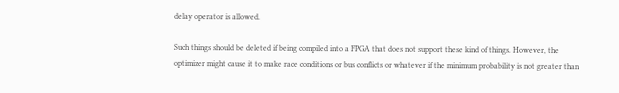delay operator is allowed.

Such things should be deleted if being compiled into a FPGA that does not support these kind of things. However, the optimizer might cause it to make race conditions or bus conflicts or whatever if the minimum probability is not greater than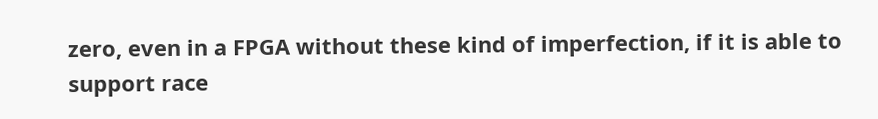zero, even in a FPGA without these kind of imperfection, if it is able to support race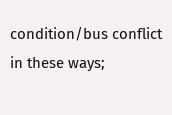condition/bus conflict in these ways;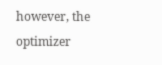however, the optimizer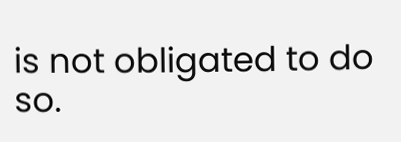is not obligated to do so.